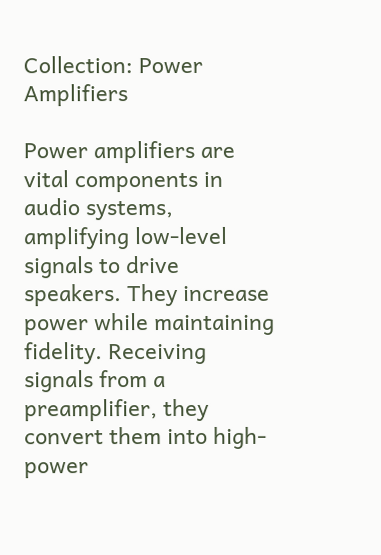Collection: Power Amplifiers

Power amplifiers are vital components in audio systems, amplifying low-level signals to drive speakers. They increase power while maintaining fidelity. Receiving signals from a preamplifier, they convert them into high-power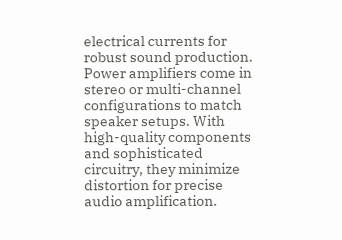electrical currents for robust sound production. Power amplifiers come in stereo or multi-channel configurations to match speaker setups. With high-quality components and sophisticated circuitry, they minimize distortion for precise audio amplification.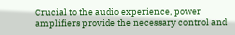Crucial to the audio experience, power amplifiers provide the necessary control and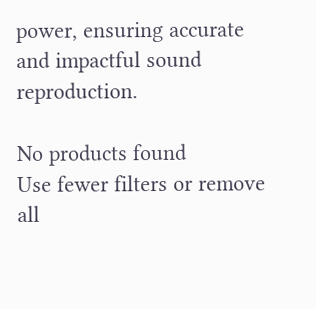power, ensuring accurate and impactful sound reproduction.

No products found
Use fewer filters or remove all